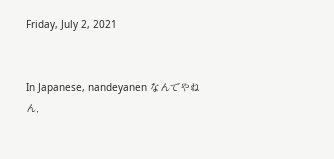Friday, July 2, 2021


In Japanese, nandeyanen なんでやねん,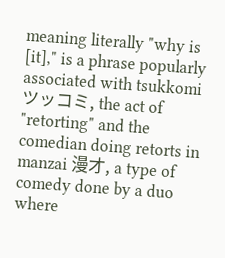meaning literally "why is [it]," is a phrase popularly associated with tsukkomi ツッコミ, the act of "retorting" and the comedian doing retorts in manzai 漫才, a type of comedy done by a duo where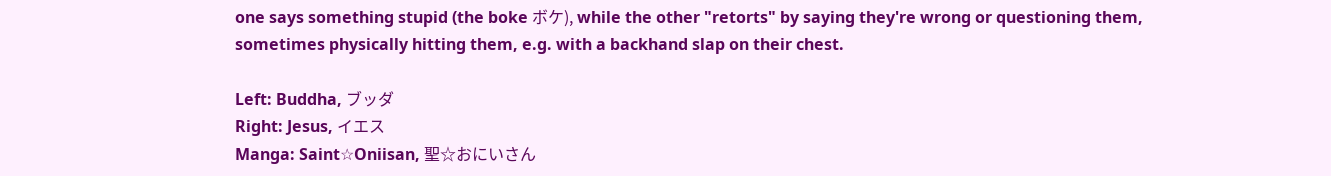one says something stupid (the boke ボケ), while the other "retorts" by saying they're wrong or questioning them, sometimes physically hitting them, e.g. with a backhand slap on their chest.

Left: Buddha, ブッダ
Right: Jesus, イエス
Manga: Saint☆Oniisan, 聖☆おにいさん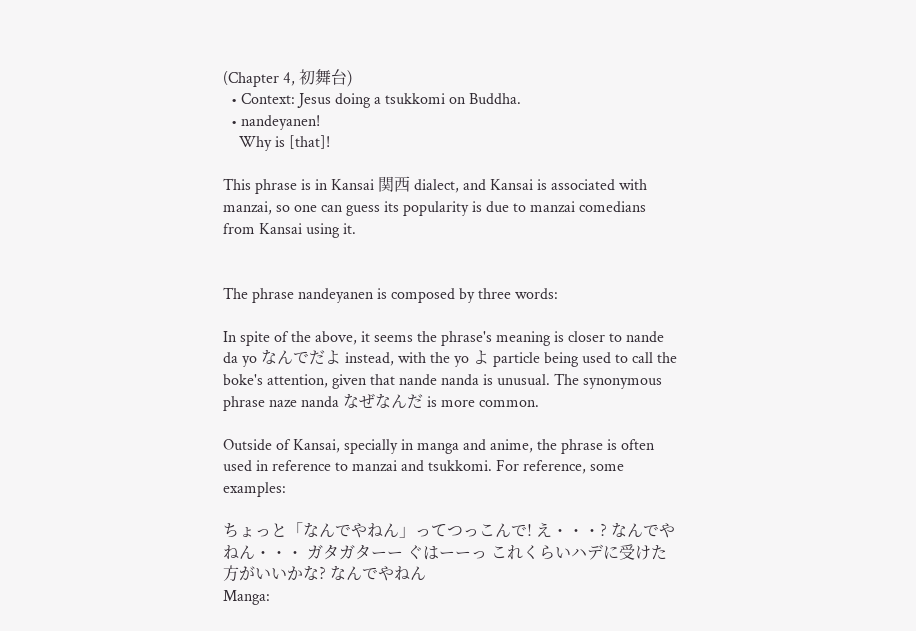(Chapter 4, 初舞台)
  • Context: Jesus doing a tsukkomi on Buddha.
  • nandeyanen!
    Why is [that]!

This phrase is in Kansai 関西 dialect, and Kansai is associated with manzai, so one can guess its popularity is due to manzai comedians from Kansai using it.


The phrase nandeyanen is composed by three words:

In spite of the above, it seems the phrase's meaning is closer to nande da yo なんでだよ instead, with the yo よ particle being used to call the boke's attention, given that nande nanda is unusual. The synonymous phrase naze nanda なぜなんだ is more common.

Outside of Kansai, specially in manga and anime, the phrase is often used in reference to manzai and tsukkomi. For reference, some examples:

ちょっと「なんでやねん」ってつっこんで! え・・・? なんでやねん・・・ ガタガターー ぐはーーっ これくらいハデに受けた方がいいかな? なんでやねん
Manga: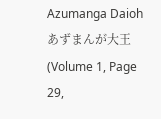Azumanga Daioh あずまんが大王 (Volume 1, Page 29,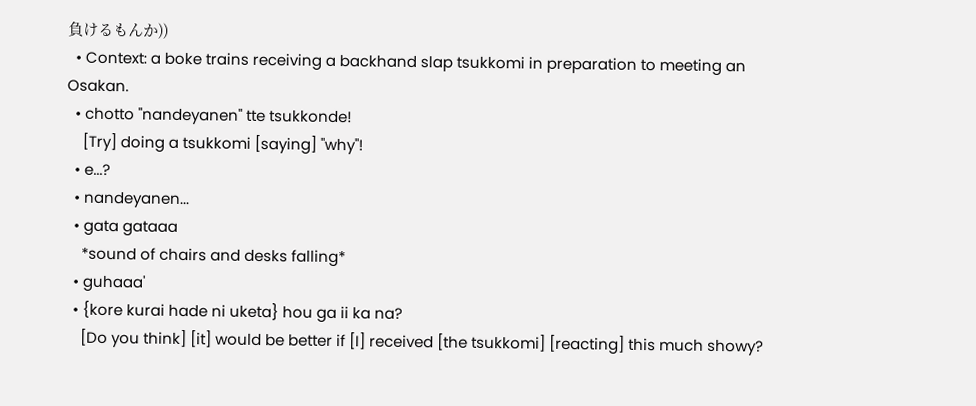負けるもんか))
  • Context: a boke trains receiving a backhand slap tsukkomi in preparation to meeting an Osakan.
  • chotto "nandeyanen" tte tsukkonde!
    [Try] doing a tsukkomi [saying] "why"!
  • e...?
  • nandeyanen...
  • gata gataaa
    *sound of chairs and desks falling*
  • guhaaa'
  • {kore kurai hade ni uketa} hou ga ii ka na?
    [Do you think] [it] would be better if [I] received [the tsukkomi] [reacting] this much showy?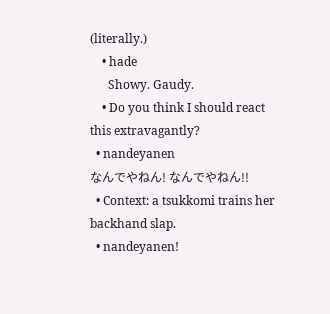(literally.)
    • hade
      Showy. Gaudy.
    • Do you think I should react this extravagantly?
  • nandeyanen
なんでやねん! なんでやねん!!
  • Context: a tsukkomi trains her backhand slap.
  • nandeyanen!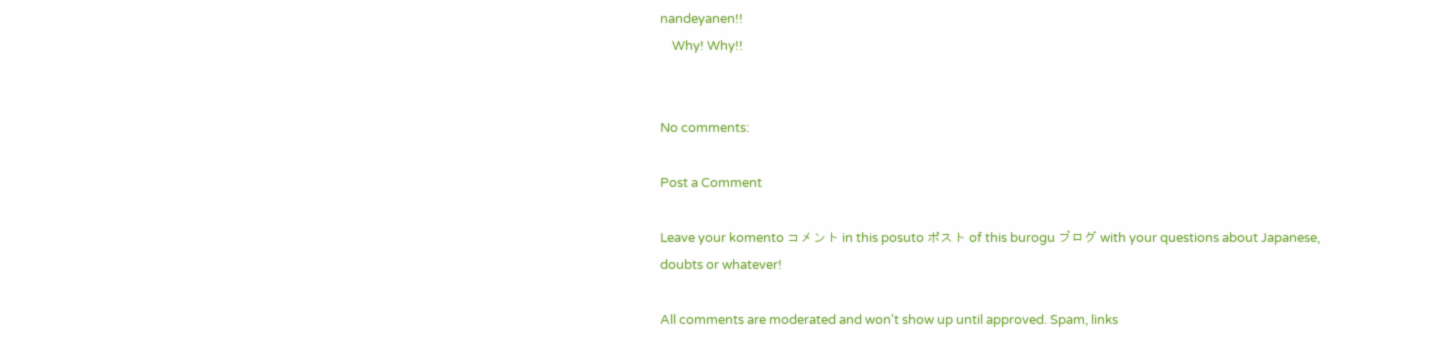nandeyanen!!
    Why! Why!!


No comments:

Post a Comment

Leave your komento コメント in this posuto ポスト of this burogu ブログ with your questions about Japanese, doubts or whatever!

All comments are moderated and won't show up until approved. Spam, links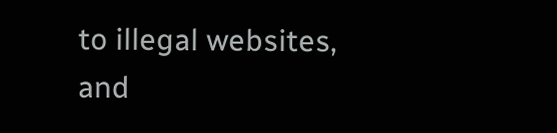to illegal websites, and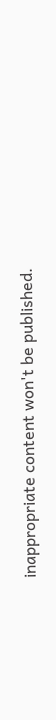inappropriate content won't be published.